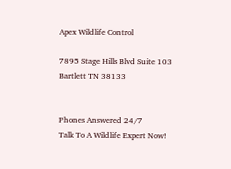Apex Wildlife Control

7895 Stage Hills Blvd Suite 103 Bartlett TN 38133


Phones Answered 24/7
Talk To A Wildlife Expert Now!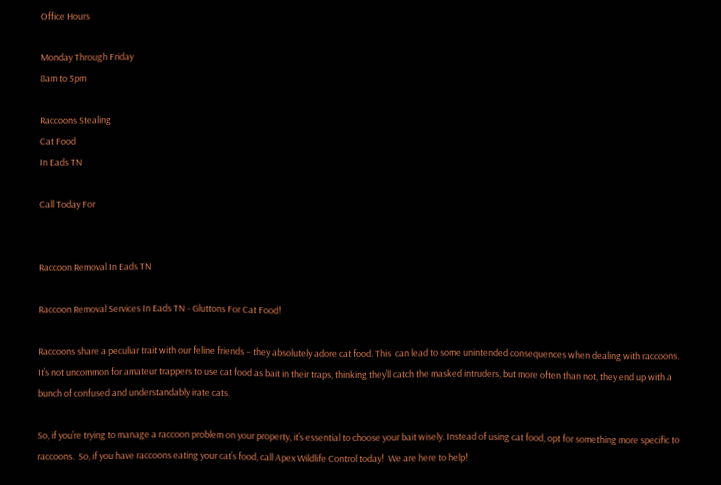Office Hours

Monday Through Friday
8am to 5pm

Raccoons Stealing
Cat Food
In Eads TN

Call Today For


Raccoon Removal In Eads TN

Raccoon Removal Services In Eads TN - Gluttons For Cat Food!

Raccoons share a peculiar trait with our feline friends – they absolutely adore cat food. This  can lead to some unintended consequences when dealing with raccoons. It’s not uncommon for amateur trappers to use cat food as bait in their traps, thinking they’ll catch the masked intruders, but more often than not, they end up with a bunch of confused and understandably irate cats.

So, if you’re trying to manage a raccoon problem on your property, it’s essential to choose your bait wisely. Instead of using cat food, opt for something more specific to raccoons.  So, if you have raccoons eating your cat’s food, call Apex Wildlife Control today!  We are here to help!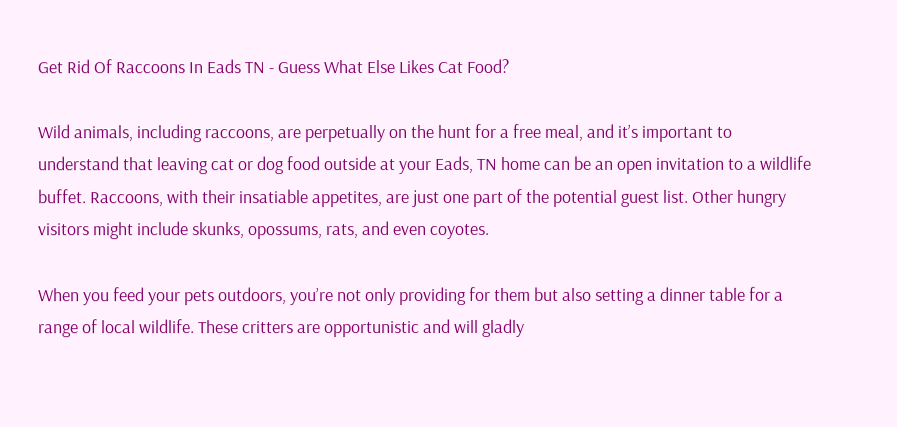Get Rid Of Raccoons In Eads TN - Guess What Else Likes Cat Food?

Wild animals, including raccoons, are perpetually on the hunt for a free meal, and it’s important to understand that leaving cat or dog food outside at your Eads, TN home can be an open invitation to a wildlife buffet. Raccoons, with their insatiable appetites, are just one part of the potential guest list. Other hungry visitors might include skunks, opossums, rats, and even coyotes.

When you feed your pets outdoors, you’re not only providing for them but also setting a dinner table for a range of local wildlife. These critters are opportunistic and will gladly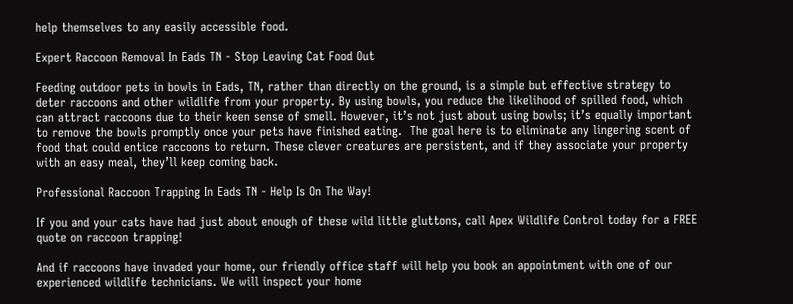help themselves to any easily accessible food.

Expert Raccoon Removal In Eads TN - Stop Leaving Cat Food Out

Feeding outdoor pets in bowls in Eads, TN, rather than directly on the ground, is a simple but effective strategy to deter raccoons and other wildlife from your property. By using bowls, you reduce the likelihood of spilled food, which can attract raccoons due to their keen sense of smell. However, it’s not just about using bowls; it’s equally important to remove the bowls promptly once your pets have finished eating.  The goal here is to eliminate any lingering scent of food that could entice raccoons to return. These clever creatures are persistent, and if they associate your property with an easy meal, they’ll keep coming back.

Professional Raccoon Trapping In Eads TN - Help Is On The Way!

If you and your cats have had just about enough of these wild little gluttons, call Apex Wildlife Control today for a FREE quote on raccoon trapping!

And if raccoons have invaded your home, our friendly office staff will help you book an appointment with one of our experienced wildlife technicians. We will inspect your home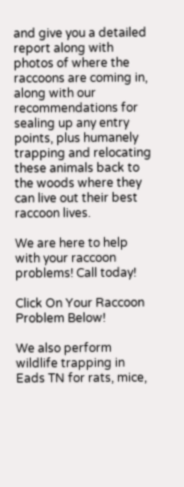and give you a detailed report along with photos of where the raccoons are coming in, along with our recommendations for sealing up any entry points, plus humanely trapping and relocating these animals back to the woods where they can live out their best raccoon lives.

We are here to help with your raccoon problems! Call today!

Click On Your Raccoon Problem Below!

We also perform wildlife trapping in Eads TN for rats, mice,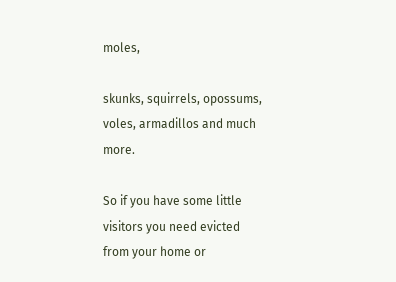moles,

skunks, squirrels, opossums, voles, armadillos and much more.

So if you have some little visitors you need evicted from your home or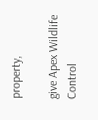property,

give Apex Wildlife Control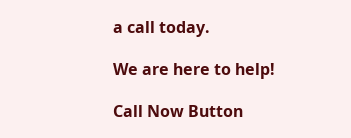a call today.

We are here to help!

Call Now Button